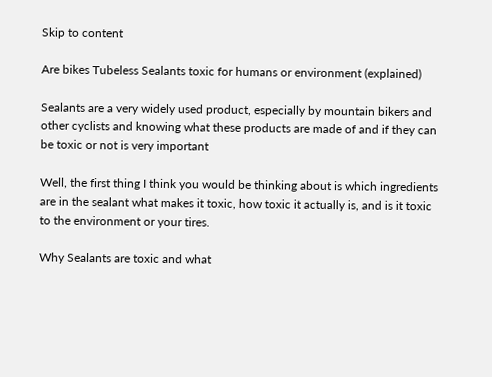Skip to content

Are bikes Tubeless Sealants toxic for humans or environment (explained)

Sealants are a very widely used product, especially by mountain bikers and other cyclists and knowing what these products are made of and if they can be toxic or not is very important

Well, the first thing I think you would be thinking about is which ingredients are in the sealant what makes it toxic, how toxic it actually is, and is it toxic to the environment or your tires.

Why Sealants are toxic and what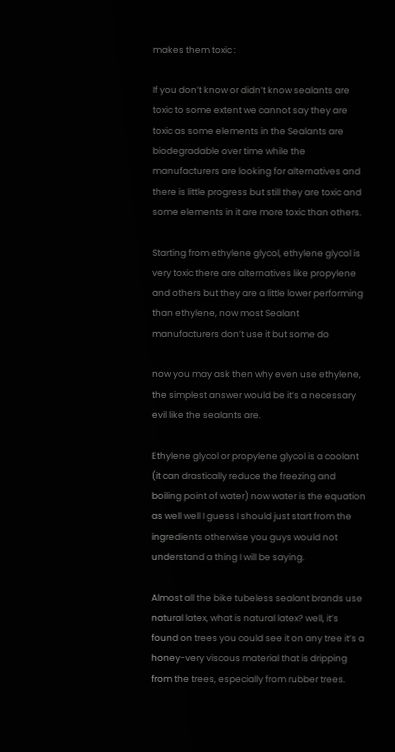makes them toxic :

If you don’t know or didn’t know sealants are toxic to some extent we cannot say they are toxic as some elements in the Sealants are biodegradable over time while the manufacturers are looking for alternatives and there is little progress but still they are toxic and some elements in it are more toxic than others.

Starting from ethylene glycol, ethylene glycol is very toxic there are alternatives like propylene and others but they are a little lower performing than ethylene, now most Sealant manufacturers don’t use it but some do

now you may ask then why even use ethylene, the simplest answer would be it’s a necessary evil like the sealants are.

Ethylene glycol or propylene glycol is a coolant (it can drastically reduce the freezing and boiling point of water) now water is the equation as well well I guess I should just start from the ingredients otherwise you guys would not understand a thing I will be saying.

Almost all the bike tubeless sealant brands use natural latex, what is natural latex? well, it’s found on trees you could see it on any tree it’s a honey-very viscous material that is dripping from the trees, especially from rubber trees.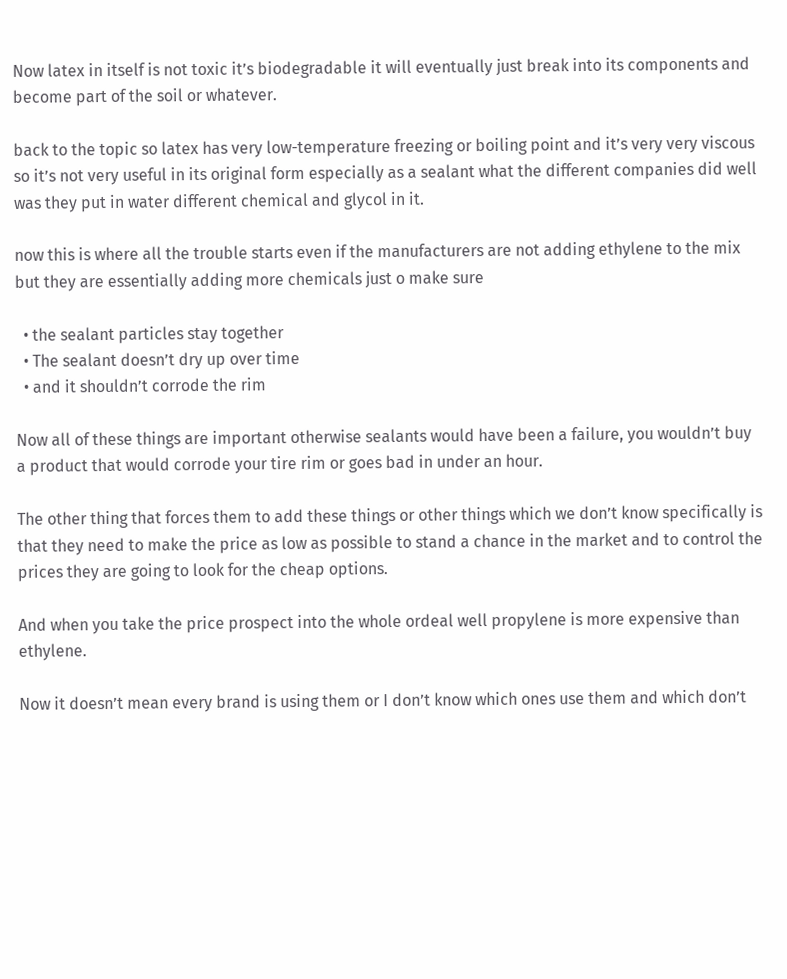Now latex in itself is not toxic it’s biodegradable it will eventually just break into its components and become part of the soil or whatever.

back to the topic so latex has very low-temperature freezing or boiling point and it’s very very viscous so it’s not very useful in its original form especially as a sealant what the different companies did well was they put in water different chemical and glycol in it.

now this is where all the trouble starts even if the manufacturers are not adding ethylene to the mix but they are essentially adding more chemicals just o make sure

  • the sealant particles stay together
  • The sealant doesn’t dry up over time
  • and it shouldn’t corrode the rim

Now all of these things are important otherwise sealants would have been a failure, you wouldn’t buy a product that would corrode your tire rim or goes bad in under an hour.

The other thing that forces them to add these things or other things which we don’t know specifically is that they need to make the price as low as possible to stand a chance in the market and to control the prices they are going to look for the cheap options.

And when you take the price prospect into the whole ordeal well propylene is more expensive than ethylene.

Now it doesn’t mean every brand is using them or I don’t know which ones use them and which don’t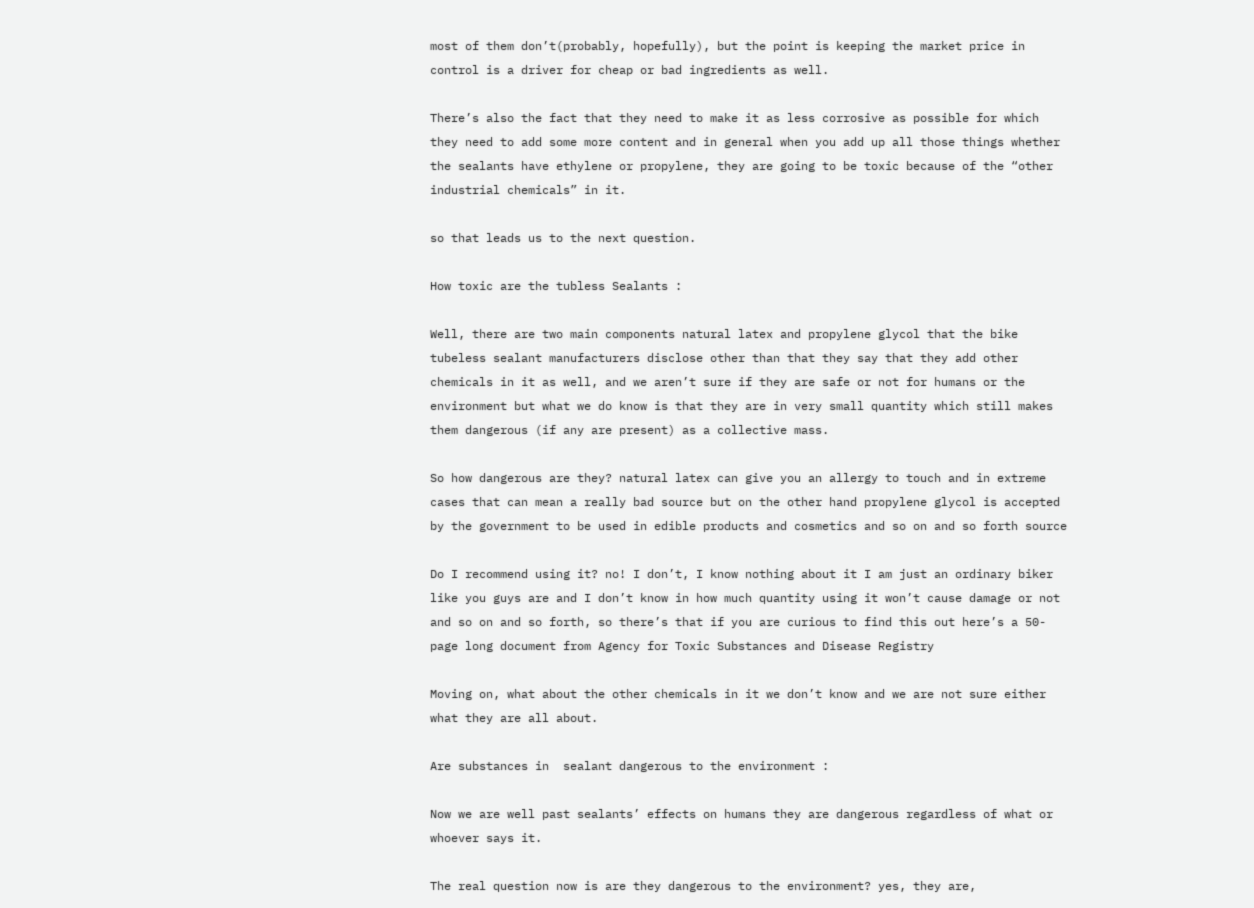most of them don’t(probably, hopefully), but the point is keeping the market price in control is a driver for cheap or bad ingredients as well.

There’s also the fact that they need to make it as less corrosive as possible for which they need to add some more content and in general when you add up all those things whether the sealants have ethylene or propylene, they are going to be toxic because of the “other industrial chemicals” in it.

so that leads us to the next question.

How toxic are the tubless Sealants :

Well, there are two main components natural latex and propylene glycol that the bike tubeless sealant manufacturers disclose other than that they say that they add other chemicals in it as well, and we aren’t sure if they are safe or not for humans or the environment but what we do know is that they are in very small quantity which still makes them dangerous (if any are present) as a collective mass.

So how dangerous are they? natural latex can give you an allergy to touch and in extreme cases that can mean a really bad source but on the other hand propylene glycol is accepted by the government to be used in edible products and cosmetics and so on and so forth source

Do I recommend using it? no! I don’t, I know nothing about it I am just an ordinary biker like you guys are and I don’t know in how much quantity using it won’t cause damage or not and so on and so forth, so there’s that if you are curious to find this out here’s a 50-page long document from Agency for Toxic Substances and Disease Registry

Moving on, what about the other chemicals in it we don’t know and we are not sure either what they are all about.

Are substances in  sealant dangerous to the environment :

Now we are well past sealants’ effects on humans they are dangerous regardless of what or whoever says it.

The real question now is are they dangerous to the environment? yes, they are,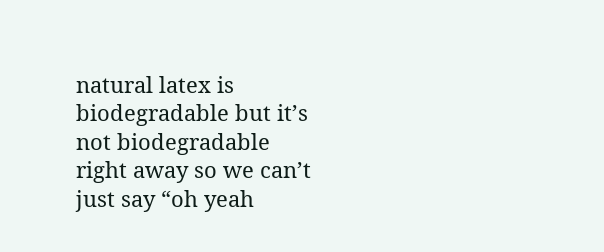natural latex is biodegradable but it’s not biodegradable right away so we can’t just say “oh yeah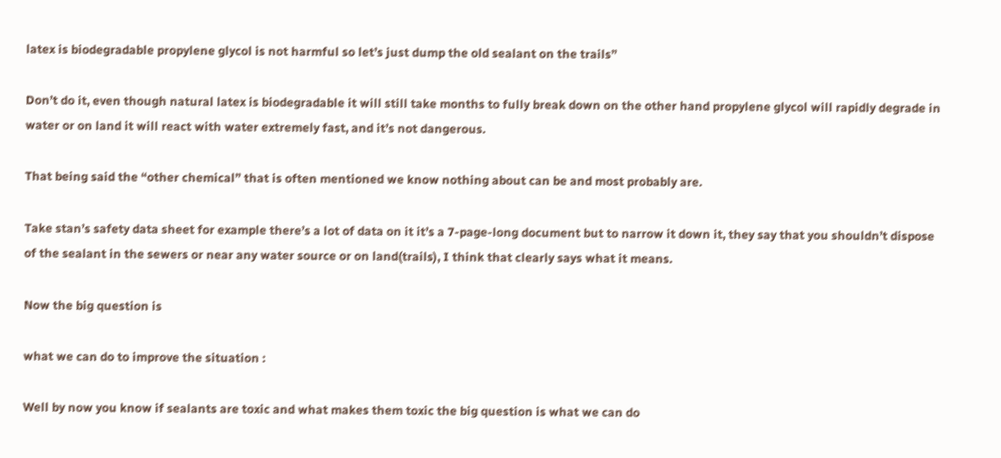latex is biodegradable propylene glycol is not harmful so let’s just dump the old sealant on the trails”

Don’t do it, even though natural latex is biodegradable it will still take months to fully break down on the other hand propylene glycol will rapidly degrade in water or on land it will react with water extremely fast, and it’s not dangerous.

That being said the “other chemical” that is often mentioned we know nothing about can be and most probably are.

Take stan’s safety data sheet for example there’s a lot of data on it it’s a 7-page-long document but to narrow it down it, they say that you shouldn’t dispose of the sealant in the sewers or near any water source or on land(trails), I think that clearly says what it means.

Now the big question is

what we can do to improve the situation :

Well by now you know if sealants are toxic and what makes them toxic the big question is what we can do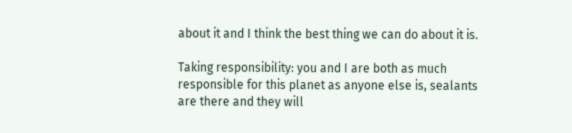about it and I think the best thing we can do about it is.

Taking responsibility: you and I are both as much responsible for this planet as anyone else is, sealants are there and they will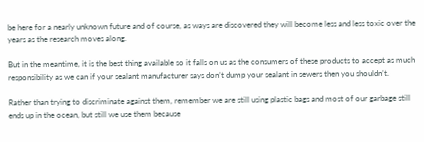be here for a nearly unknown future and of course, as ways are discovered they will become less and less toxic over the years as the research moves along.

But in the meantime, it is the best thing available so it falls on us as the consumers of these products to accept as much responsibility as we can if your sealant manufacturer says don’t dump your sealant in sewers then you shouldn’t.

Rather than trying to discriminate against them, remember we are still using plastic bags and most of our garbage still ends up in the ocean, but still we use them because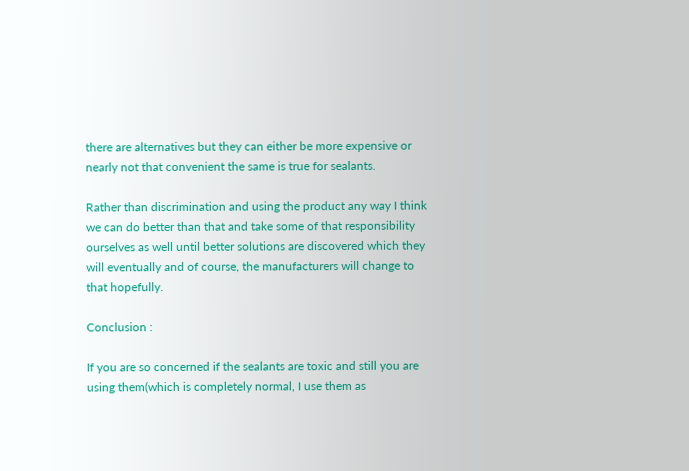there are alternatives but they can either be more expensive or nearly not that convenient the same is true for sealants.

Rather than discrimination and using the product any way I think we can do better than that and take some of that responsibility ourselves as well until better solutions are discovered which they will eventually and of course, the manufacturers will change to that hopefully.

Conclusion :

If you are so concerned if the sealants are toxic and still you are using them(which is completely normal, I use them as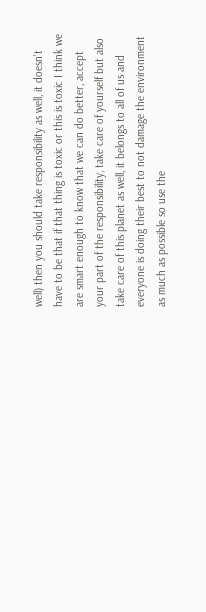well) then you should take responsibility as well, it doesn’t have to be that if that thing is toxic or this is toxic I think we are smart enough to know that we can do better, accept your part of the responsibility, take care of yourself but also take care of this planet as well, it belongs to all of us and everyone is doing their best to not damage the environment as much as possible so use the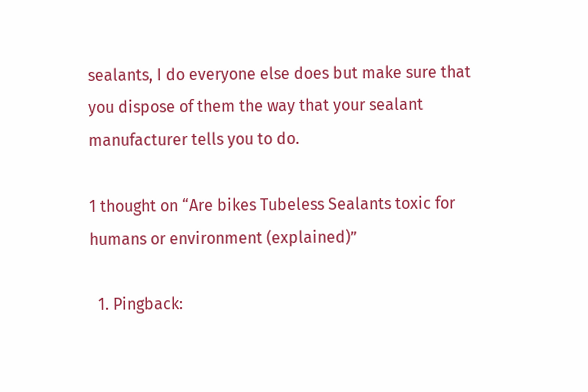sealants, I do everyone else does but make sure that you dispose of them the way that your sealant manufacturer tells you to do.

1 thought on “Are bikes Tubeless Sealants toxic for humans or environment (explained)”

  1. Pingback: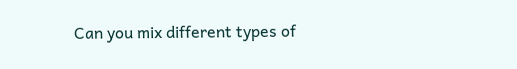Can you mix different types of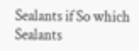Sealants if So which Sealants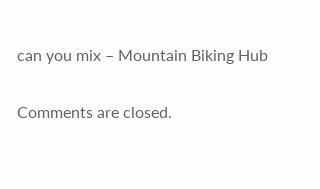can you mix – Mountain Biking Hub

Comments are closed.